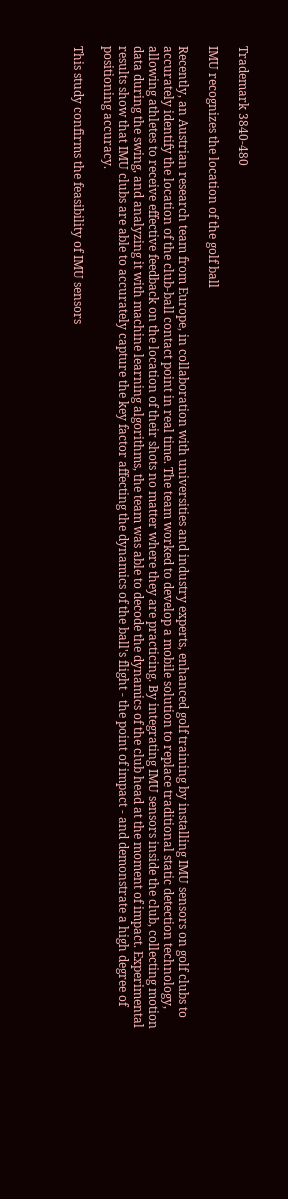Trademark 3840-480

IMU recognizes the location of the golf ball

Recently, an Austrian research team from Europe, in collaboration with universities and industry experts, enhanced golf training by installing IMU sensors on golf clubs to accurately identify the location of the club-ball contact point in real time. The team worked to develop a mobile solution to replace traditional static detection technology, allowing athletes to receive effective feedback on the location of their shots no matter where they are practicing. By integrating IMU sensors inside the club, collecting motion data during the swing, and analyzing it with machine learning algorithms, the team was able to decode the dynamics of the club head at the moment of impact. Experimental results show that IMU clubs are able to accurately capture the key factor affecting the dynamics of the ball's flight - the point of impact - and demonstrate a high degree of positioning accuracy.

This study confirms the feasibility of IMU sensors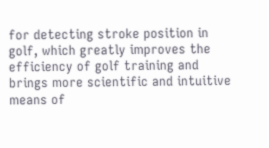for detecting stroke position in golf, which greatly improves the efficiency of golf training and brings more scientific and intuitive means of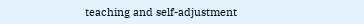teaching and self-adjustment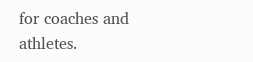for coaches and athletes.